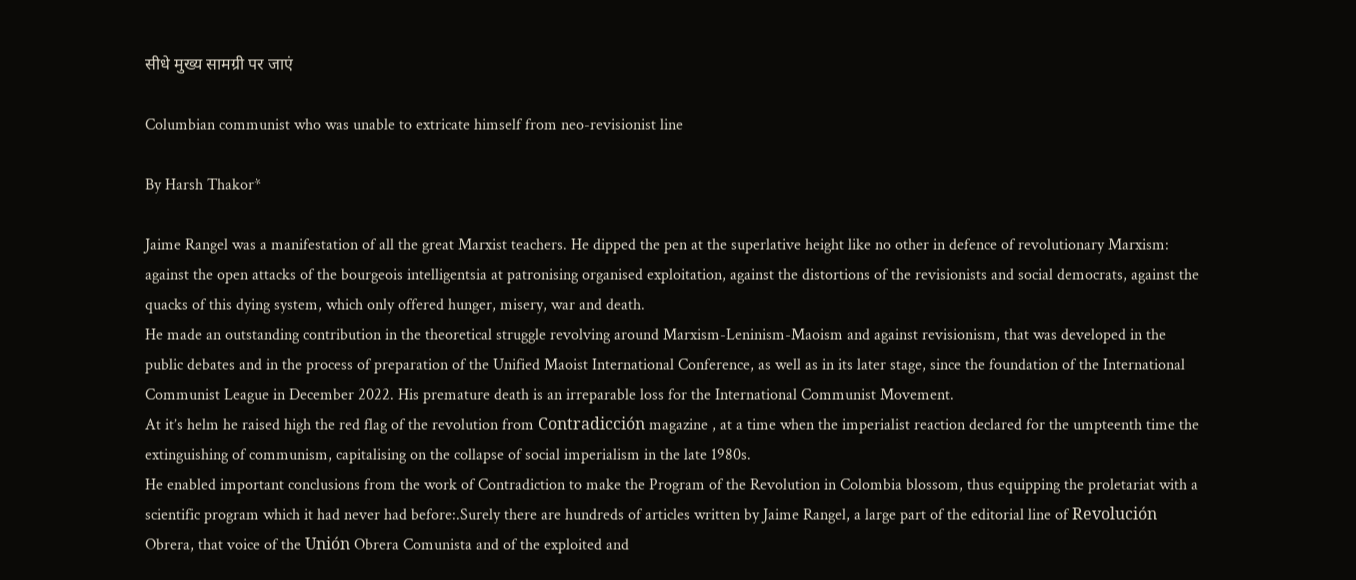सीधे मुख्य सामग्री पर जाएं

Columbian communist who was unable to extricate himself from neo-revisionist line

By Harsh Thakor*

Jaime Rangel was a manifestation of all the great Marxist teachers. He dipped the pen at the superlative height like no other in defence of revolutionary Marxism: against the open attacks of the bourgeois intelligentsia at patronising organised exploitation, against the distortions of the revisionists and social democrats, against the quacks of this dying system, which only offered hunger, misery, war and death.
He made an outstanding contribution in the theoretical struggle revolving around Marxism-Leninism-Maoism and against revisionism, that was developed in the public debates and in the process of preparation of the Unified Maoist International Conference, as well as in its later stage, since the foundation of the International Communist League in December 2022. His premature death is an irreparable loss for the International Communist Movement.
At it’s helm he raised high the red flag of the revolution from Contradicción magazine , at a time when the imperialist reaction declared for the umpteenth time the extinguishing of communism, capitalising on the collapse of social imperialism in the late 1980s.
He enabled important conclusions from the work of Contradiction to make the Program of the Revolution in Colombia blossom, thus equipping the proletariat with a scientific program which it had never had before:.Surely there are hundreds of articles written by Jaime Rangel, a large part of the editorial line of Revolución Obrera, that voice of the Unión Obrera Comunista and of the exploited and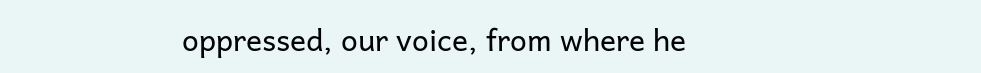oppressed, our voice, from where he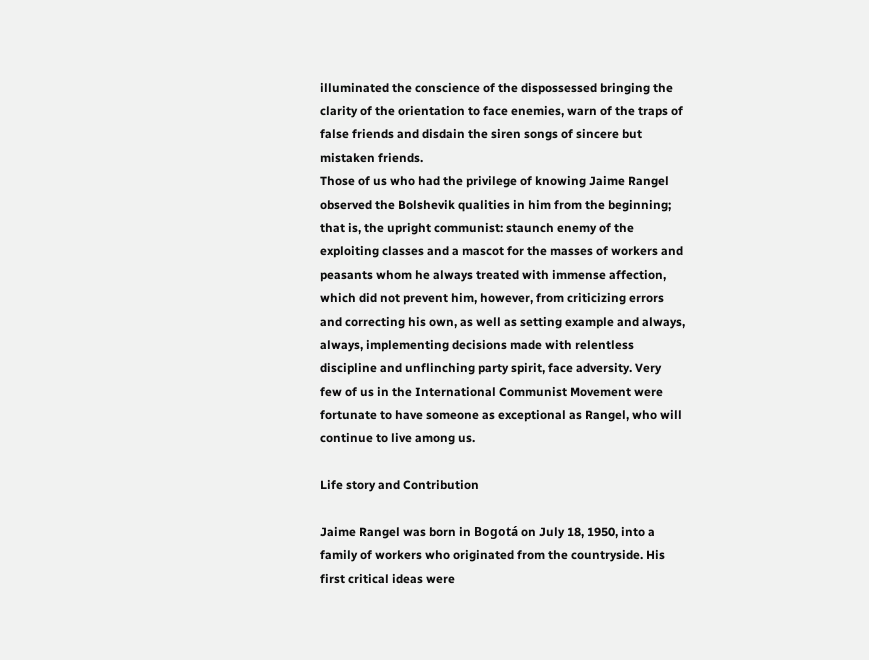illuminated the conscience of the dispossessed bringing the clarity of the orientation to face enemies, warn of the traps of false friends and disdain the siren songs of sincere but mistaken friends.
Those of us who had the privilege of knowing Jaime Rangel observed the Bolshevik qualities in him from the beginning; that is, the upright communist: staunch enemy of the exploiting classes and a mascot for the masses of workers and peasants whom he always treated with immense affection, which did not prevent him, however, from criticizing errors and correcting his own, as well as setting example and always, always, implementing decisions made with relentless discipline and unflinching party spirit, face adversity. Very few of us in the International Communist Movement were fortunate to have someone as exceptional as Rangel, who will continue to live among us.

Life story and Contribution

Jaime Rangel was born in Bogotá on July 18, 1950, into a family of workers who originated from the countryside. His first critical ideas were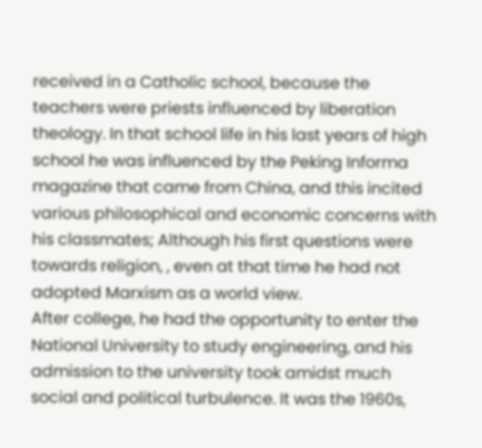received in a Catholic school, because the teachers were priests influenced by liberation theology. In that school life in his last years of high school he was influenced by the Peking Informa magazine that came from China, and this incited various philosophical and economic concerns with his classmates; Although his first questions were towards religion, , even at that time he had not adopted Marxism as a world view.
After college, he had the opportunity to enter the National University to study engineering, and his admission to the university took amidst much social and political turbulence. It was the 1960s,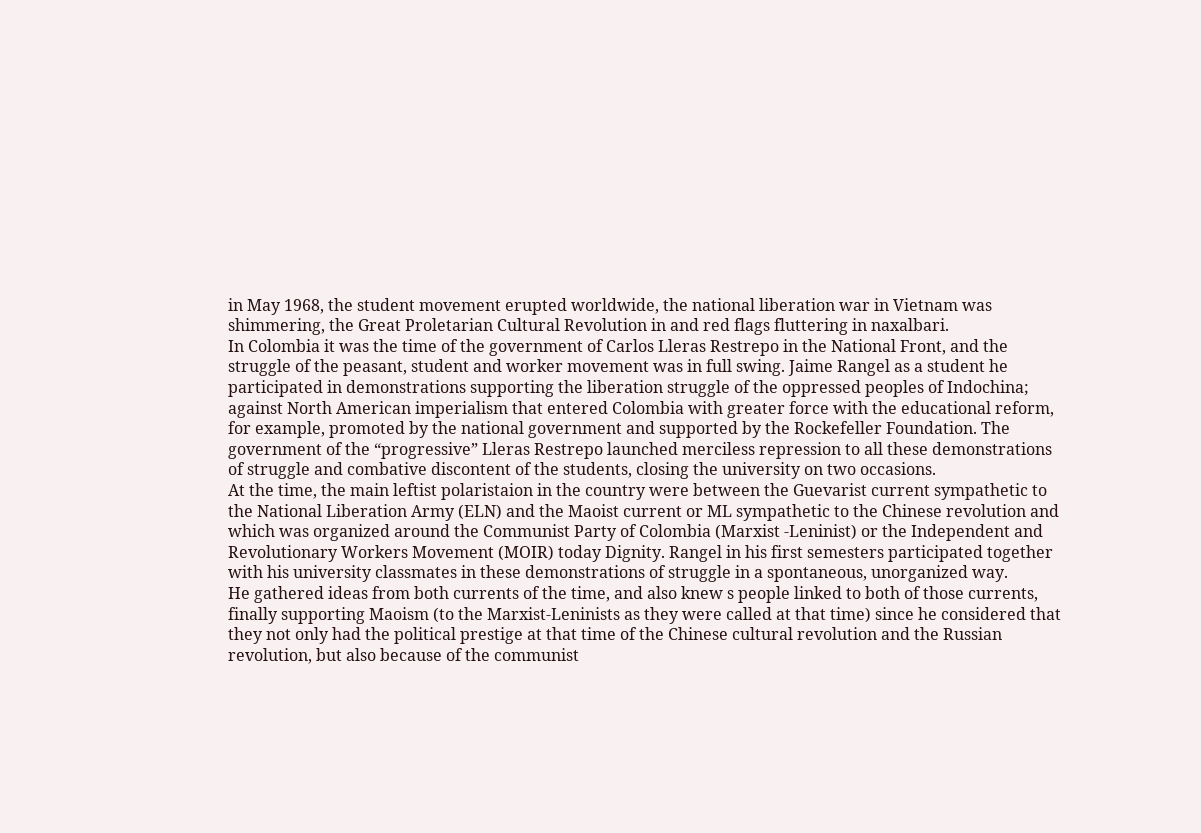in May 1968, the student movement erupted worldwide, the national liberation war in Vietnam was shimmering, the Great Proletarian Cultural Revolution in and red flags fluttering in naxalbari.
In Colombia it was the time of the government of Carlos Lleras Restrepo in the National Front, and the struggle of the peasant, student and worker movement was in full swing. Jaime Rangel as a student he participated in demonstrations supporting the liberation struggle of the oppressed peoples of Indochina; against North American imperialism that entered Colombia with greater force with the educational reform, for example, promoted by the national government and supported by the Rockefeller Foundation. The government of the “progressive” Lleras Restrepo launched merciless repression to all these demonstrations of struggle and combative discontent of the students, closing the university on two occasions.
At the time, the main leftist polaristaion in the country were between the Guevarist current sympathetic to the National Liberation Army (ELN) and the Maoist current or ML sympathetic to the Chinese revolution and which was organized around the Communist Party of Colombia (Marxist -Leninist) or the Independent and Revolutionary Workers Movement (MOIR) today Dignity. Rangel in his first semesters participated together with his university classmates in these demonstrations of struggle in a spontaneous, unorganized way.
He gathered ideas from both currents of the time, and also knew s people linked to both of those currents, finally supporting Maoism (to the Marxist-Leninists as they were called at that time) since he considered that they not only had the political prestige at that time of the Chinese cultural revolution and the Russian revolution, but also because of the communist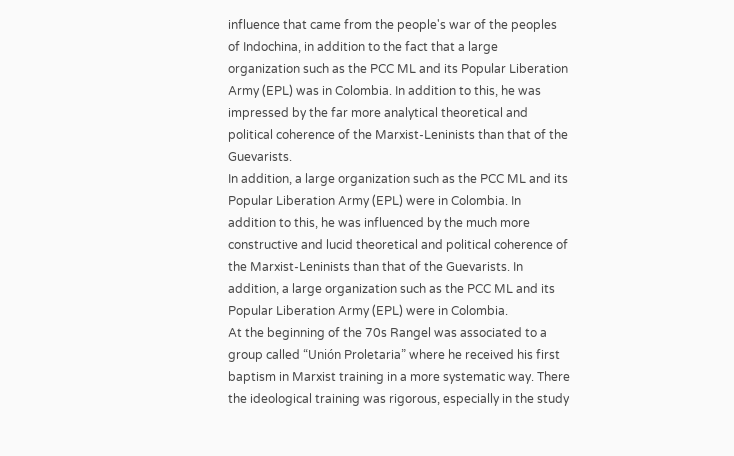influence that came from the people's war of the peoples of Indochina, in addition to the fact that a large organization such as the PCC ML and its Popular Liberation Army (EPL) was in Colombia. In addition to this, he was impressed by the far more analytical theoretical and political coherence of the Marxist-Leninists than that of the Guevarists.
In addition, a large organization such as the PCC ML and its Popular Liberation Army (EPL) were in Colombia. In addition to this, he was influenced by the much more constructive and lucid theoretical and political coherence of the Marxist-Leninists than that of the Guevarists. In addition, a large organization such as the PCC ML and its Popular Liberation Army (EPL) were in Colombia.
At the beginning of the 70s Rangel was associated to a group called “Unión Proletaria” where he received his first baptism in Marxist training in a more systematic way. There the ideological training was rigorous, especially in the study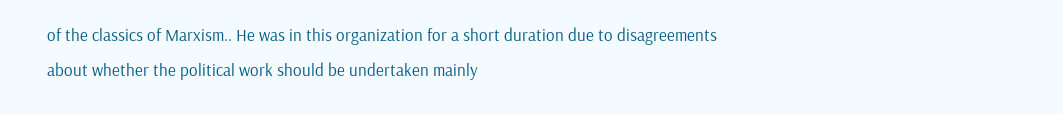of the classics of Marxism.. He was in this organization for a short duration due to disagreements about whether the political work should be undertaken mainly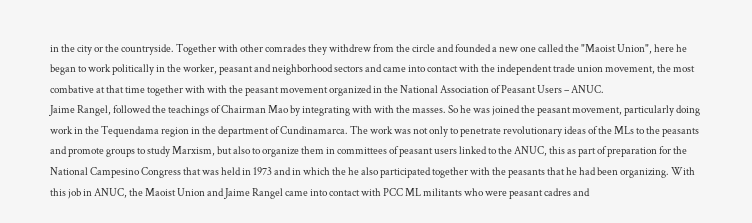in the city or the countryside. Together with other comrades they withdrew from the circle and founded a new one called the "Maoist Union", here he began to work politically in the worker, peasant and neighborhood sectors and came into contact with the independent trade union movement, the most combative at that time together with with the peasant movement organized in the National Association of Peasant Users – ANUC.
Jaime Rangel, followed the teachings of Chairman Mao by integrating with with the masses. So he was joined the peasant movement, particularly doing work in the Tequendama region in the department of Cundinamarca. The work was not only to penetrate revolutionary ideas of the MLs to the peasants and promote groups to study Marxism, but also to organize them in committees of peasant users linked to the ANUC, this as part of preparation for the National Campesino Congress that was held in 1973 and in which the he also participated together with the peasants that he had been organizing. With this job in ANUC, the Maoist Union and Jaime Rangel came into contact with PCC ML militants who were peasant cadres and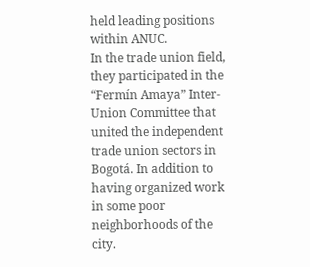held leading positions within ANUC.
In the trade union field, they participated in the “Fermín Amaya” Inter-Union Committee that united the independent trade union sectors in Bogotá. In addition to having organized work in some poor neighborhoods of the city.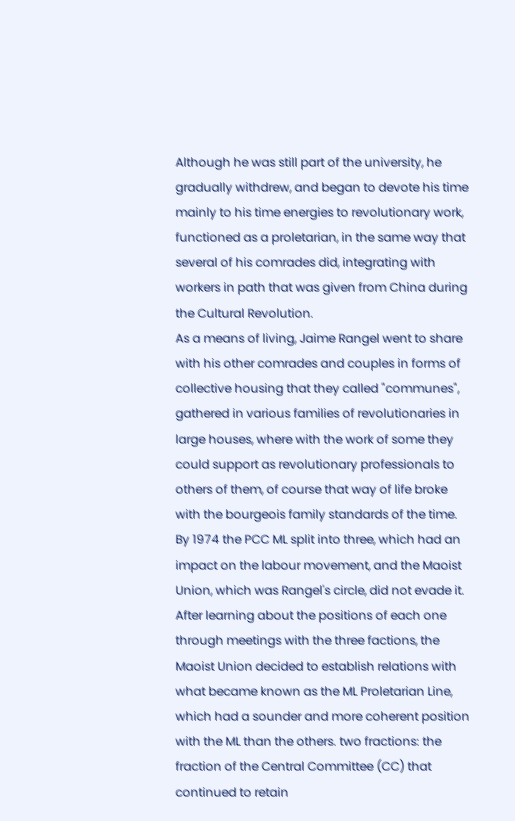Although he was still part of the university, he gradually withdrew, and began to devote his time mainly to his time energies to revolutionary work, functioned as a proletarian, in the same way that several of his comrades did, integrating with workers in path that was given from China during the Cultural Revolution.
As a means of living, Jaime Rangel went to share with his other comrades and couples in forms of collective housing that they called "communes", gathered in various families of revolutionaries in large houses, where with the work of some they could support as revolutionary professionals to others of them, of course that way of life broke with the bourgeois family standards of the time.
By 1974 the PCC ML split into three, which had an impact on the labour movement, and the Maoist Union, which was Rangel's circle, did not evade it. After learning about the positions of each one through meetings with the three factions, the Maoist Union decided to establish relations with what became known as the ML Proletarian Line, which had a sounder and more coherent position with the ML than the others. two fractions: the fraction of the Central Committee (CC) that continued to retain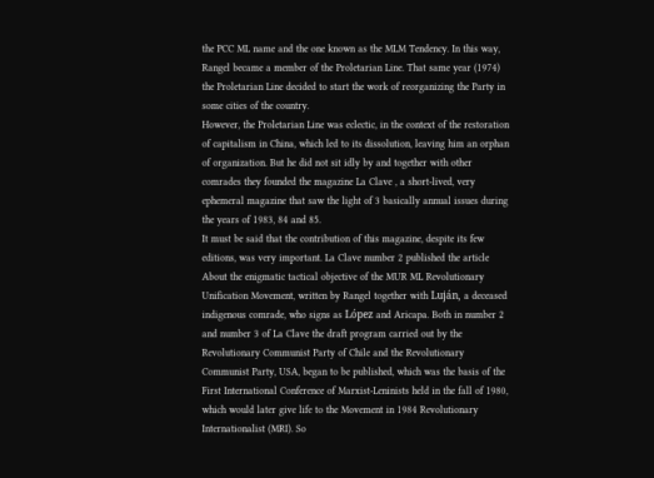the PCC ML name and the one known as the MLM Tendency. In this way, Rangel became a member of the Proletarian Line. That same year (1974) the Proletarian Line decided to start the work of reorganizing the Party in some cities of the country.
However, the Proletarian Line was eclectic, in the context of the restoration of capitalism in China, which led to its dissolution, leaving him an orphan of organization. But he did not sit idly by and together with other comrades they founded the magazine La Clave , a short-lived, very ephemeral magazine that saw the light of 3 basically annual issues during the years of 1983, 84 and 85.
It must be said that the contribution of this magazine, despite its few editions, was very important. La Clave number 2 published the article About the enigmatic tactical objective of the MUR ML Revolutionary Unification Movement, written by Rangel together with Luján, a deceased indigenous comrade, who signs as López and Aricapa. Both in number 2 and number 3 of La Clave the draft program carried out by the Revolutionary Communist Party of Chile and the Revolutionary Communist Party, USA, began to be published, which was the basis of the First International Conference of Marxist-Leninists held in the fall of 1980, which would later give life to the Movement in 1984 Revolutionary Internationalist (MRI). So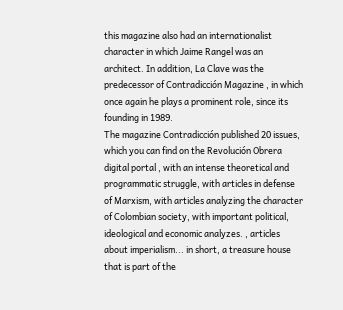this magazine also had an internationalist character in which Jaime Rangel was an architect. In addition, La Clave was the predecessor of Contradicción Magazine , in which once again he plays a prominent role, since its founding in 1989.
The magazine Contradicción published 20 issues, which you can find on the Revolución Obrera digital portal , with an intense theoretical and programmatic struggle, with articles in defense of Marxism, with articles analyzing the character of Colombian society, with important political, ideological and economic analyzes. , articles about imperialism... in short, a treasure house that is part of the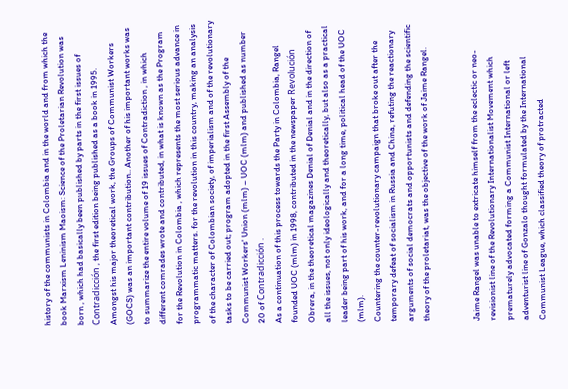history of the communists in Colombia and in the world and from which the book Marxism Leninism Maoism: Science of the Proletarian Revolution was born , which had basically been published by parts in the first issues of Contradicción , the first edition being published as a book in 1995.
Amongst his major theoretical work, the Groups of Communist Workers (GOCS) was an important contribution.. Another of his important works was to summarize the entire volume of 19 issues of Contradiction , in which different comrades wrote and contributed, in what is known as the Program for the Revolution in Colombia , which represents the most serious advance in programmatic matters. for the revolution in this country, making an analysis of the character of Colombian society, of imperialism and of the revolutionary tasks to be carried out; program adopted in the first Assembly of the Communist Workers' Union (mlm) – UOC (mlm) and published as number 20 of Contradicción .
As a continuation of this process towards the Party in Colombia, Rangel founded UOC (mlm) in 1998, contributed in the newspaper Revolución Obrera, in the theoretical magazines Denial of Denial and in the direction of all the issues, not only ideologically and theoretically, but also as a practical leader being part of his work, and for a long time, political head of the UOC (mlm).
Countering the counter-revolutionary campaign that broke out after the temporary defeat of socialism in Russia and China, refuting the reactionary arguments of social democrats and opportunists and defending the scientific theory of the proletariat, was the objective of the work of Jaime Rangel.


Jaime Rangel was unable to extricate himself from the eclectic or neo-revisionist line of the Revolutionary Internationalist Movement which prematurely advocated forming a Communist International or left adventurist line of Gonzalo thought formulated by the International Communist League, which classified theory of protracted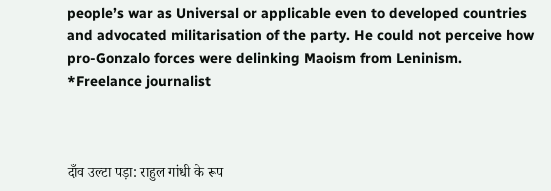people’s war as Universal or applicable even to developed countries and advocated militarisation of the party. He could not perceive how pro-Gonzalo forces were delinking Maoism from Leninism.
*Freelance journalist



दाँव उल्टा पड़ा: राहुल गांधी के रूप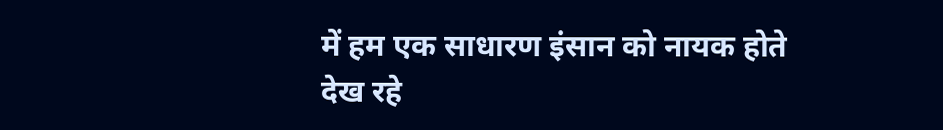में हम एक साधारण इंसान को नायक होते देख रहे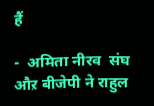हैं

-  अमिता नीरव  संघ औऱ बीजेपी ने राहुल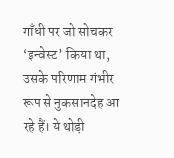गाँधी पर जो सोचकर ‘इन्वेस्ट’ किया था, उसके परिणाम गंभीर रूप से नुकसानदेह आ रहे हैं। ये थोड़ी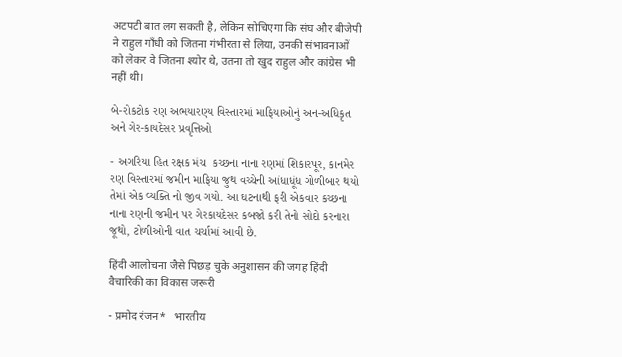अटपटी बात लग सकती है, लेकिन सोचिएगा कि संघ और बीजेपी ने राहुल गाँधी को जितना गंभीरता से लिया, उनकी संभावनाओं को लेकर वे जितना श्योर थे, उतना तो खुद राहुल और कांग्रेस भी नहीं थी।

બે-રોકટોક રણ અભયારણ્ય વિસ્તારમાં માફિયાઓનું અન-અધિકૃત અને ગેર-કાયદેસર પ્રવૃત્તિઓ

- અગરિયા હિત રક્ષક મંચ  કચ્છના નાના રણમાં શિકારપૂર, કાનમેર રણ વિસ્તારમાં જમીન માફિયા જુથ વચ્ચેની આંધાધૂંધ ગોળીબાર થયો તેમાં એક વ્યક્તિ નો જીવ ગયો. આ ઘટનાથી ફરી એકવાર કચ્છના નાના રણની જમીન પર ગેરકાયદેસર કબજો કરી તેનો સોદો કરનારા જૂથો, ટોળીઓની વાત ચર્ચામાં આવી છે.

हिंदी आलोचना जैसे पिछड़ चुके अनुशासन की जगह हिंदी वैचारिकी का विकास जरूरी

- प्रमोद रंजन*   भारतीय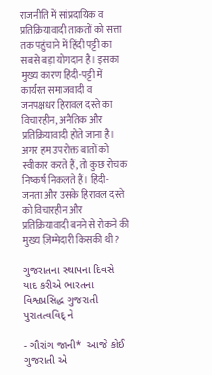राजनीति में सांप्रदायिक व प्रतिक्रियावादी ताकतों को सत्ता तक पहुंचाने में हिंदी पट्टी का सबसे बड़ा योगदान है। इसका मुख्य कारण हिंदी-पट्टी में कार्यरत समाजवादी व जनपक्षधर हिरावल दस्ते का विचारहीन, अनैतिक और  प्रतिक्रियावादी होते जाना है। अगर हम उपरोक्त बातों को स्वीकार करते हैं, तो कुछ रोचक निष्कर्ष निकलते हैं। हिंदी-जनता और उसके हिरावल दस्ते को विचारहीन और प्रतिक्रियावादी बनने से रोकने की मुख्य ज़िम्मेदारी किसकी थी?

ગુજરાતના સ્થાપના દિવસે યાદ કરીએ ભારતના વિશ્વપ્રસિદ્ધ ગુજરાતી પુરાતત્વવિદ્ ને

- ગૌરાંગ જાની*  આજે કોઈ ગુજરાતી એ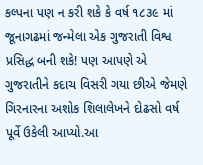કલ્પના પણ ન કરી શકે કે વર્ષ ૧૮૩૯ માં જૂનાગઢમાં જન્મેલા એક ગુજરાતી વિશ્વ પ્રસિદ્ધ બની શકે! પણ આપણે એ ગુજરાતીને કદાચ વિસરી ગયા છીએ જેમણે ગિરનારના અશોક શિલાલેખને દોઢસો વર્ષ પૂર્વે ઉકેલી આપ્યો.આ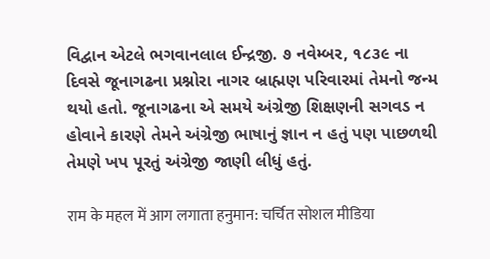વિદ્વાન એટલે ભગવાનલાલ ઈન્દ્રજી. ૭ નવેમ્બર, ૧૮૩૯ ના દિવસે જૂનાગઢના પ્રશ્નોરા નાગર બ્રાહ્મણ પરિવારમાં તેમનો જન્મ થયો હતો. જૂનાગઢના એ સમયે અંગ્રેજી શિક્ષણની સગવડ ન હોવાને કારણે તેમને અંગ્રેજી ભાષાનું જ્ઞાન ન હતું પણ પાછળથી તેમણે ખપ પૂરતું અંગ્રેજી જાણી લીધું હતું.

राम के महल में आग लगाता हनुमान: चर्चित सोशल मीडिया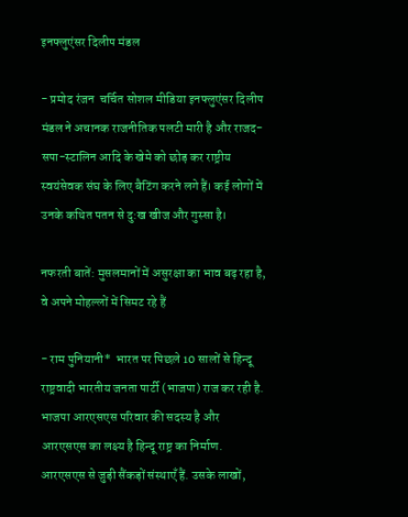इनफ्लुएंसर दिलीप मंडल

- प्रमोद रंजन  चर्चित सोशल मीडिया इनफ्लुएंसर दिलीप मंडल ने अचानक राजनीतिक पलटी मारी है और राजद-सपा-स्टालिन आदि के खेमे को छोड़ कर राष्ट्रीय स्वयंसेवक संघ के लिए बैटिंग करने लगे हैं। कई लोगों में उनके कथित पतन से दु:ख खीज और गुस्सा है।

नफरती बातें: मुसलमानों में असुरक्षा का भाव बढ़ रहा है, वे अपने मोहल्लों में सिमट रहे हैं

- राम पुनियानी*  भारत पर पिछले 10 सालों से हिन्दू राष्ट्रवादी भारतीय जनता पार्टी (भाजपा) राज कर रही है. भाजपा आरएसएस परिवार की सदस्य है और आरएसएस का लक्ष्य है हिन्दू राष्ट्र का निर्माण. आरएसएस से जुड़ी सैंकड़ों संस्थाएँ हैं. उसके लाखों,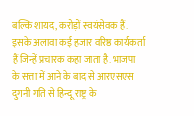बल्कि शायद, करोड़ों स्वयंसेवक हैं. इसके अलावा कई हजार वरिष्ठ कार्यकर्ता हैं जिन्हें प्रचारक कहा जाता है. भाजपा के सत्ता में आने के बाद से आरएसएस दुगनी गति से हिन्दू राष्ट्र के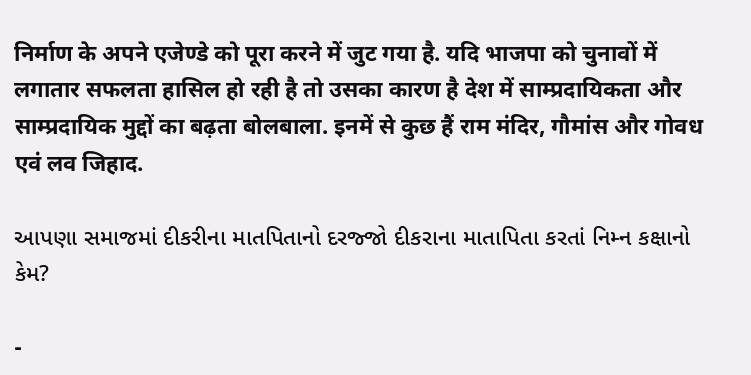निर्माण के अपने एजेण्डे को पूरा करने में जुट गया है. यदि भाजपा को चुनावों में लगातार सफलता हासिल हो रही है तो उसका कारण है देश में साम्प्रदायिकता और साम्प्रदायिक मुद्दों का बढ़ता बोलबाला. इनमें से कुछ हैं राम मंदिर, गौमांस और गोवध एवं लव जिहाद.

આપણા સમાજમાં દીકરીના માતપિતાનો દરજ્જો દીકરાના માતાપિતા કરતાં નિમ્ન કક્ષાનો કેમ?

-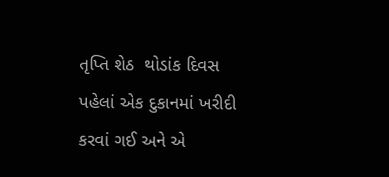તૃપ્તિ શેઠ  થોડાંક દિવસ પહેલાં એક દુકાનમાં ખરીદી કરવાં ગઈ અને એ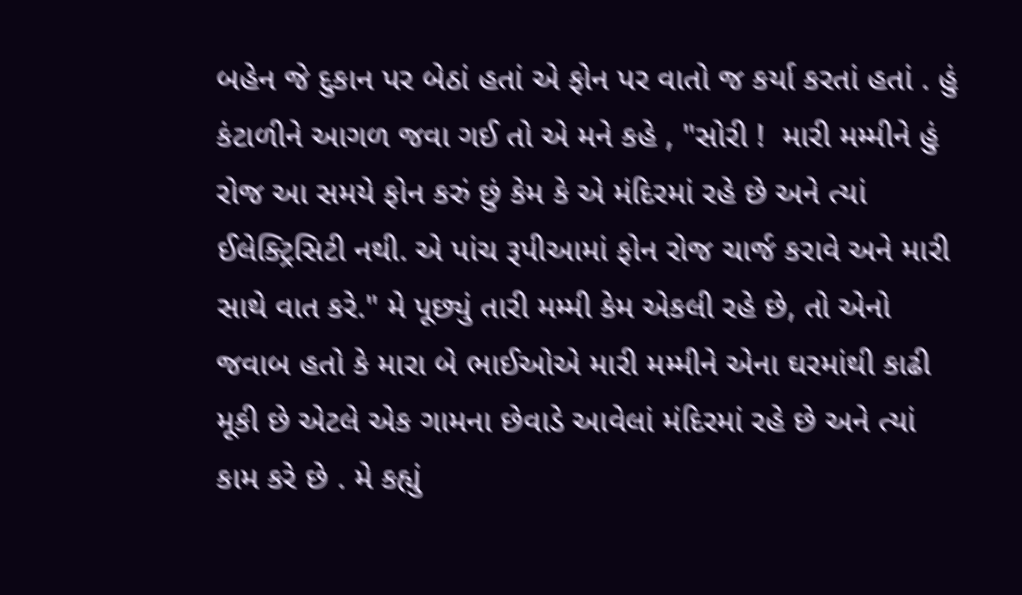બહેન જે દુકાન પર બેઠાં હતાં એ ફોન પર વાતો જ કર્યા કરતાં હતાં . હું કંટાળીને આગળ જવા ગઈ તો એ મને કહે , "સોરી !  મારી મમ્મીને હું રોજ આ સમયે ફોન કરું છું કેમ કે એ મંદિરમાં રહે છે અને ત્યાં ઈલેક્ટ્રિસિટી નથી. એ પાંચ રૂપીઆમાં ફોન રોજ ચાર્જ કરાવે અને મારી સાથે વાત કરે." મે પૂછ્યું તારી મમ્મી કેમ એકલી રહે છે, તો એનો જવાબ હતો કે મારા બે ભાઈઓએ મારી મમ્મીને એના ઘરમાંથી કાઢી મૂકી છે એટલે એક ગામના છેવાડે આવેલાં મંદિરમાં રહે છે અને ત્યાં કામ કરે છે . મે કહ્યું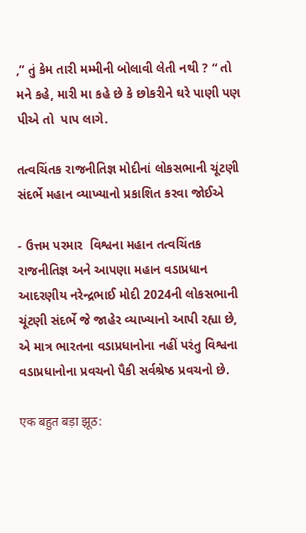,” તું કેમ તારી મમ્મીની બોલાવી લેતી નથી ? “ તો મને કહે, મારી મા કહે છે કે છોકરીને ઘરે પાણી પણ પીએ તો  પાપ લાગે.

તત્વચિંતક રાજનીતિજ્ઞ મોદીનાં લોકસભાની ચૂંટણી સંદર્ભે મહાન વ્યાખ્યાનો પ્રકાશિત કરવા જોઈએ

- ઉત્તમ પરમાર  વિશ્વના મહાન તત્વચિંતક રાજનીતિજ્ઞ અને આપણા મહાન વડાપ્રધાન આદરણીય નરેન્દ્રભાઈ મોદી 2024ની લોકસભાની ચૂંટણી સંદર્ભે જે જાહેર વ્યાખ્યાનો આપી રહ્યા છે, એ માત્ર ભારતના વડાપ્રધાનોના નહીં પરંતુ વિશ્વના વડાપ્રધાનોના પ્રવચનો પૈકી સર્વશ્રેષ્ઠ પ્રવચનો છે.

एक बहुत बड़ा झूठ: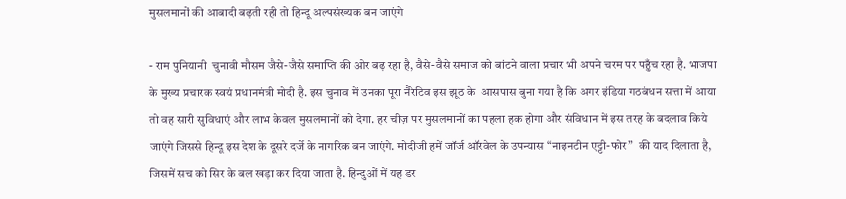मुसलमानों की आबादी बढ़ती रही तो हिन्दू अल्पसंख्यक बन जाएंगे

- राम पुनियानी  चुनावी मौसम जैसे-जैसे समाप्ति की ओर बढ़ रहा है, वैसे-वैसे समाज को बांटने वाला प्रचार भी अपने चरम पर पहुँच रहा है. भाजपा के मुख्य प्रचारक स्वयं प्रधानमंत्री मोदी है. इस चुनाव में उनका पूरा नैरेटिव इस झूठ के  आसपास बुना गया है कि अगर इंडिया गठबंधन सत्ता में आया तो वह सारी सुविधाएं और लाभ केवल मुसलमानों को देगा. हर चीज़ पर मुसलमानों का पहला हक होगा और संविधान में इस तरह के बदलाव किये जाएंगे जिससे हिन्दू इस देश के दूसरे दर्जे के नागरिक बन जाएंगे. मोदीजी हमें जॉर्ज ऑरवेल के उपन्यास “नाइनटीन एट्टी-फोर”  की याद दिलाता है, जिसमें सच को सिर के बल खड़ा कर दिया जाता है. हिन्दुओं में यह डर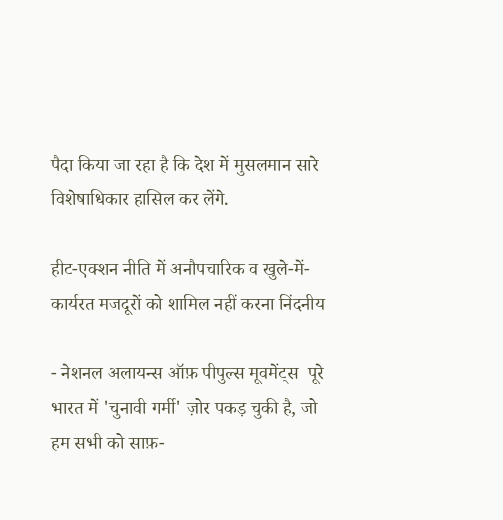पैदा किया जा रहा है कि देश में मुसलमान सारे विशेषाधिकार हासिल कर लेंगे.

हीट-एक्शन नीति में अनौपचारिक व खुले-में-कार्यरत मजदूरों को शामिल नहीं करना निंदनीय

- नेशनल अलायन्स ऑफ़ पीपुल्स मूवमेंट्स  पूरे भारत में 'चुनावी गर्मी' ज़ोर पकड़ चुकी है, जो हम सभी को साफ़-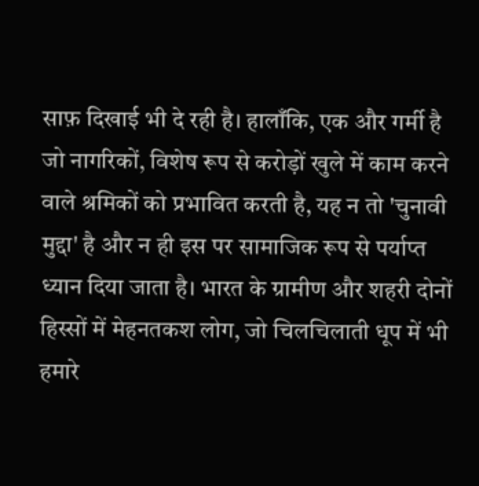साफ़ दिखाई भी दे रही है। हालाँकि, एक और गर्मी है जो नागरिकों, विशेष रूप से करोड़ों खुले में काम करने वाले श्रमिकों को प्रभावित करती है, यह न तो 'चुनावी मुद्दा' है और न ही इस पर सामाजिक रूप से पर्याप्त ध्यान दिया जाता है। भारत के ग्रामीण और शहरी दोनों हिस्सों में मेहनतकश लोग, जो चिलचिलाती धूप में भी हमारे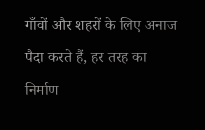गाँवों और शहरों के लिए अनाज पैदा करते हैं, हर तरह का निर्माण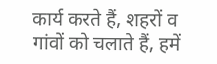कार्य करते हैं, शहरों व गांवों को चलाते हैं, हमें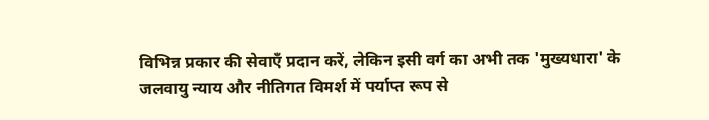विभिन्न प्रकार की सेवाएँ प्रदान करें, लेकिन इसी वर्ग का अभी तक 'मुख्यधारा' के जलवायु न्याय और नीतिगत विमर्श में पर्याप्त रूप से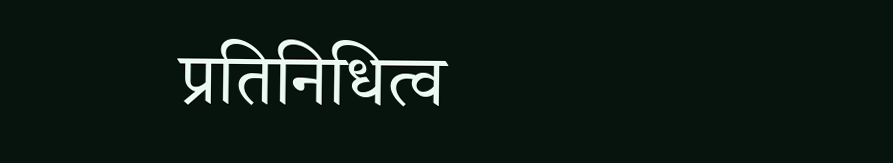प्रतिनिधित्व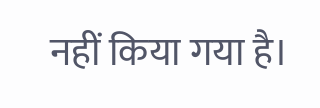नहीं किया गया है।